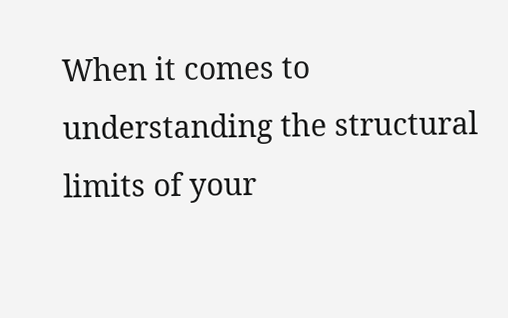When it comes to understanding the structural limits of your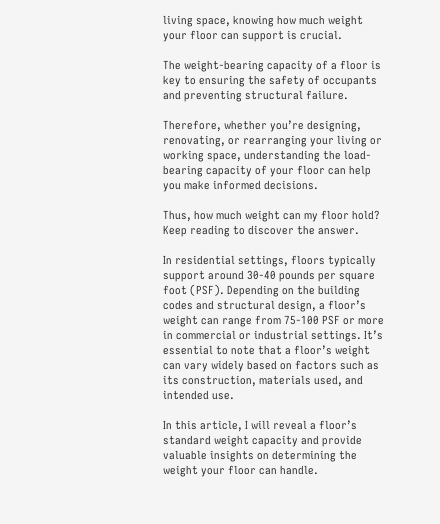living space, knowing how much weight your floor can support is crucial.

The weight-bearing capacity of a floor is key to ensuring the safety of occupants and preventing structural failure.

Therefore, whether you’re designing, renovating, or rearranging your living or working space, understanding the load-bearing capacity of your floor can help you make informed decisions.

Thus, how much weight can my floor hold? Keep reading to discover the answer.

In residential settings, floors typically support around 30-40 pounds per square foot (PSF). Depending on the building codes and structural design, a floor’s weight can range from 75-100 PSF or more in commercial or industrial settings. It’s essential to note that a floor’s weight can vary widely based on factors such as its construction, materials used, and intended use.

In this article, I will reveal a floor’s standard weight capacity and provide valuable insights on determining the weight your floor can handle.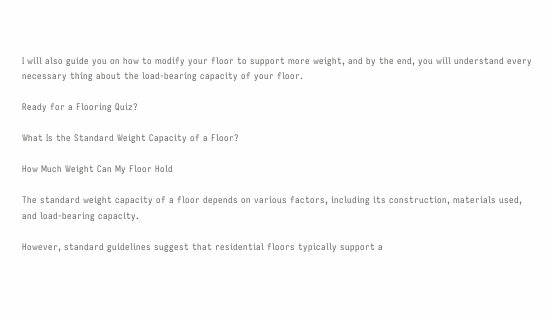I will also guide you on how to modify your floor to support more weight, and by the end, you will understand every necessary thing about the load-bearing capacity of your floor.

Ready for a Flooring Quiz?

What Is the Standard Weight Capacity of a Floor?

How Much Weight Can My Floor Hold

The standard weight capacity of a floor depends on various factors, including its construction, materials used, and load-bearing capacity.

However, standard guidelines suggest that residential floors typically support a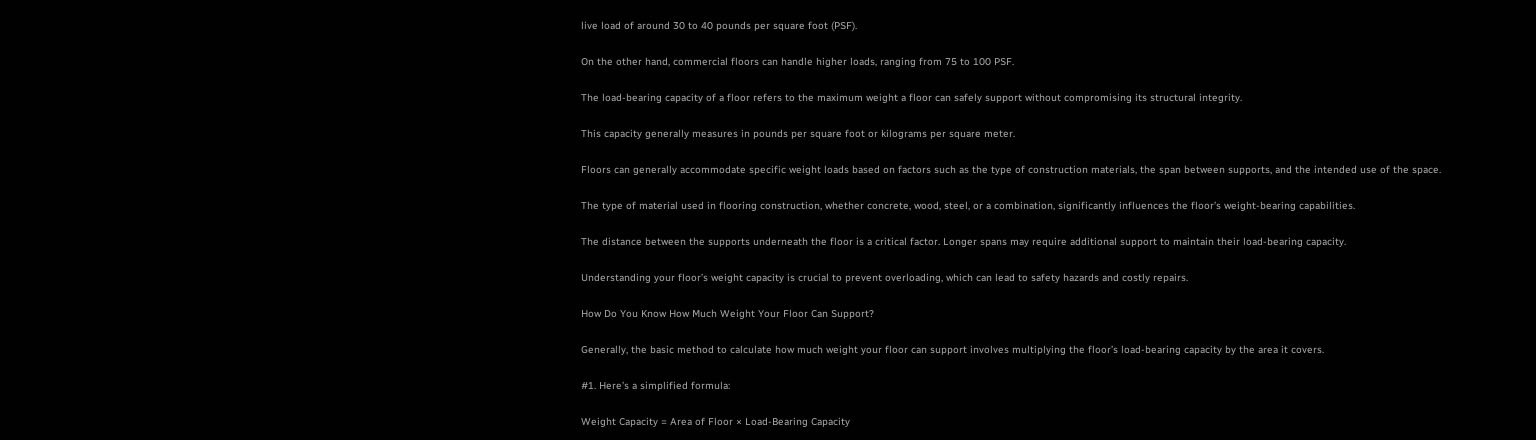live load of around 30 to 40 pounds per square foot (PSF).

On the other hand, commercial floors can handle higher loads, ranging from 75 to 100 PSF.

The load-bearing capacity of a floor refers to the maximum weight a floor can safely support without compromising its structural integrity.

This capacity generally measures in pounds per square foot or kilograms per square meter.

Floors can generally accommodate specific weight loads based on factors such as the type of construction materials, the span between supports, and the intended use of the space.

The type of material used in flooring construction, whether concrete, wood, steel, or a combination, significantly influences the floor’s weight-bearing capabilities.

The distance between the supports underneath the floor is a critical factor. Longer spans may require additional support to maintain their load-bearing capacity.

Understanding your floor’s weight capacity is crucial to prevent overloading, which can lead to safety hazards and costly repairs.

How Do You Know How Much Weight Your Floor Can Support?

Generally, the basic method to calculate how much weight your floor can support involves multiplying the floor’s load-bearing capacity by the area it covers.

#1. Here’s a simplified formula:

Weight Capacity = Area of Floor × Load-Bearing Capacity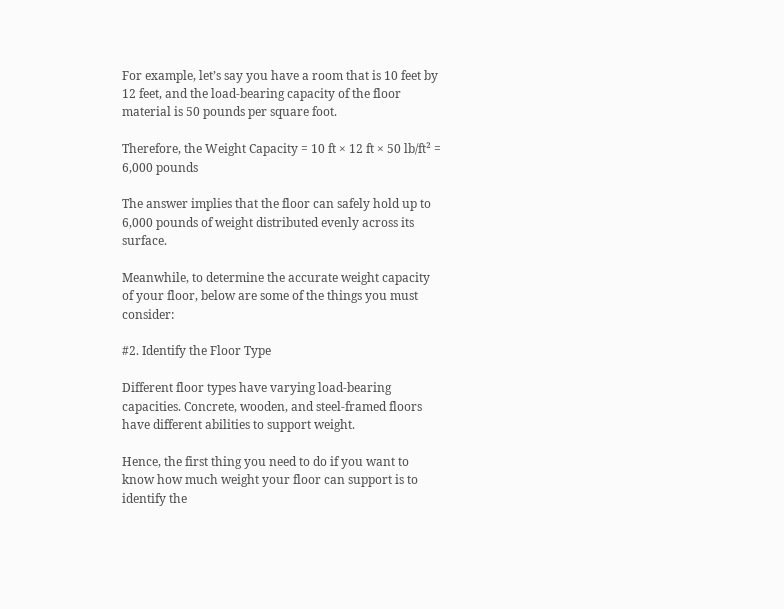For example, let’s say you have a room that is 10 feet by 12 feet, and the load-bearing capacity of the floor material is 50 pounds per square foot.

Therefore, the Weight Capacity = 10 ft × 12 ft × 50 lb/ft² = 6,000 pounds

The answer implies that the floor can safely hold up to 6,000 pounds of weight distributed evenly across its surface.

Meanwhile, to determine the accurate weight capacity of your floor, below are some of the things you must consider:

#2. Identify the Floor Type

Different floor types have varying load-bearing capacities. Concrete, wooden, and steel-framed floors have different abilities to support weight.

Hence, the first thing you need to do if you want to know how much weight your floor can support is to identify the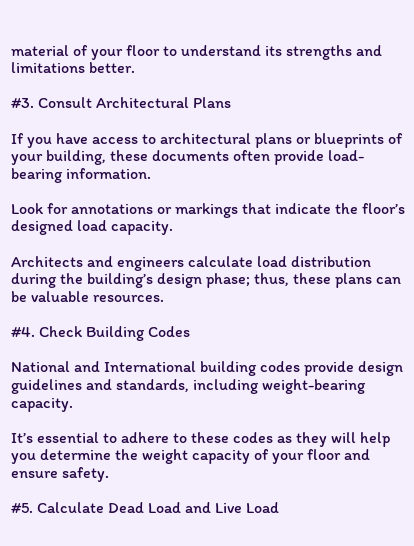material of your floor to understand its strengths and limitations better.

#3. Consult Architectural Plans

If you have access to architectural plans or blueprints of your building, these documents often provide load-bearing information.

Look for annotations or markings that indicate the floor’s designed load capacity.

Architects and engineers calculate load distribution during the building’s design phase; thus, these plans can be valuable resources.

#4. Check Building Codes

National and International building codes provide design guidelines and standards, including weight-bearing capacity.

It’s essential to adhere to these codes as they will help you determine the weight capacity of your floor and ensure safety.

#5. Calculate Dead Load and Live Load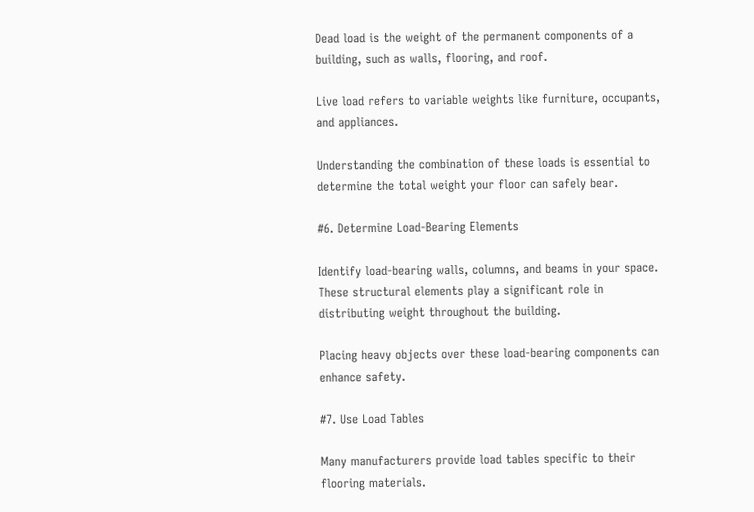Dead load is the weight of the permanent components of a building, such as walls, flooring, and roof.

Live load refers to variable weights like furniture, occupants, and appliances.

Understanding the combination of these loads is essential to determine the total weight your floor can safely bear.

#6. Determine Load-Bearing Elements

Identify load-bearing walls, columns, and beams in your space. These structural elements play a significant role in distributing weight throughout the building.

Placing heavy objects over these load-bearing components can enhance safety.

#7. Use Load Tables

Many manufacturers provide load tables specific to their flooring materials.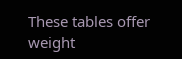These tables offer weight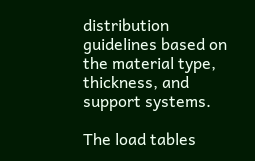distribution guidelines based on the material type, thickness, and support systems.

The load tables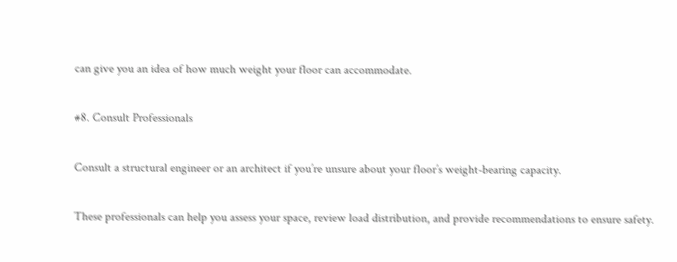can give you an idea of how much weight your floor can accommodate.

#8. Consult Professionals

Consult a structural engineer or an architect if you’re unsure about your floor’s weight-bearing capacity.

These professionals can help you assess your space, review load distribution, and provide recommendations to ensure safety.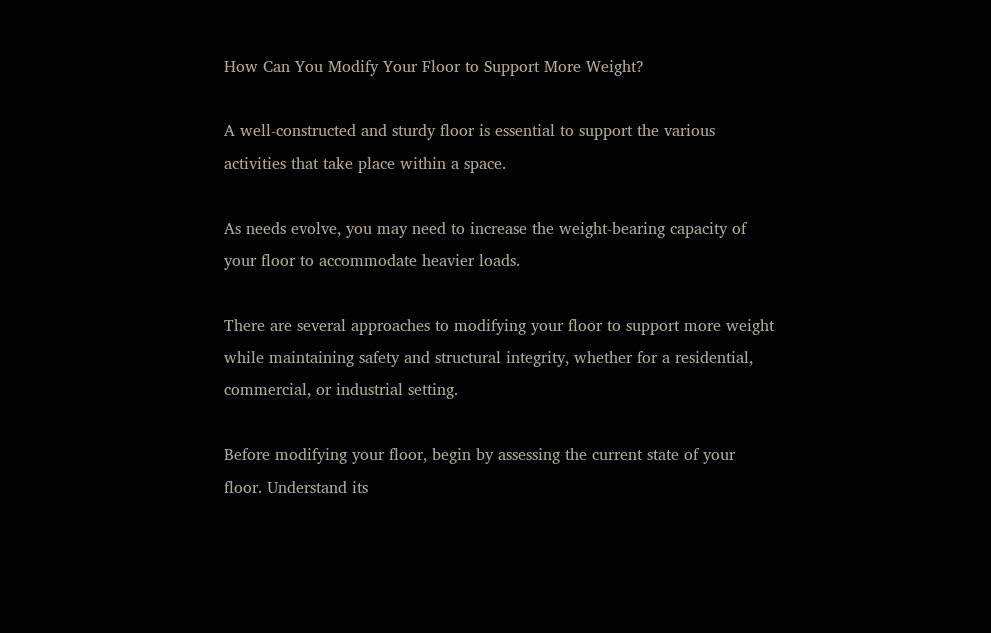How Can You Modify Your Floor to Support More Weight?

A well-constructed and sturdy floor is essential to support the various activities that take place within a space.

As needs evolve, you may need to increase the weight-bearing capacity of your floor to accommodate heavier loads.

There are several approaches to modifying your floor to support more weight while maintaining safety and structural integrity, whether for a residential, commercial, or industrial setting.

Before modifying your floor, begin by assessing the current state of your floor. Understand its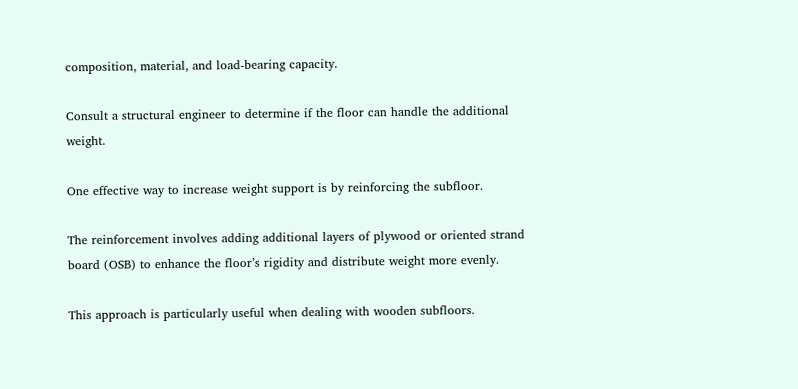composition, material, and load-bearing capacity.

Consult a structural engineer to determine if the floor can handle the additional weight.

One effective way to increase weight support is by reinforcing the subfloor.

The reinforcement involves adding additional layers of plywood or oriented strand board (OSB) to enhance the floor’s rigidity and distribute weight more evenly.

This approach is particularly useful when dealing with wooden subfloors.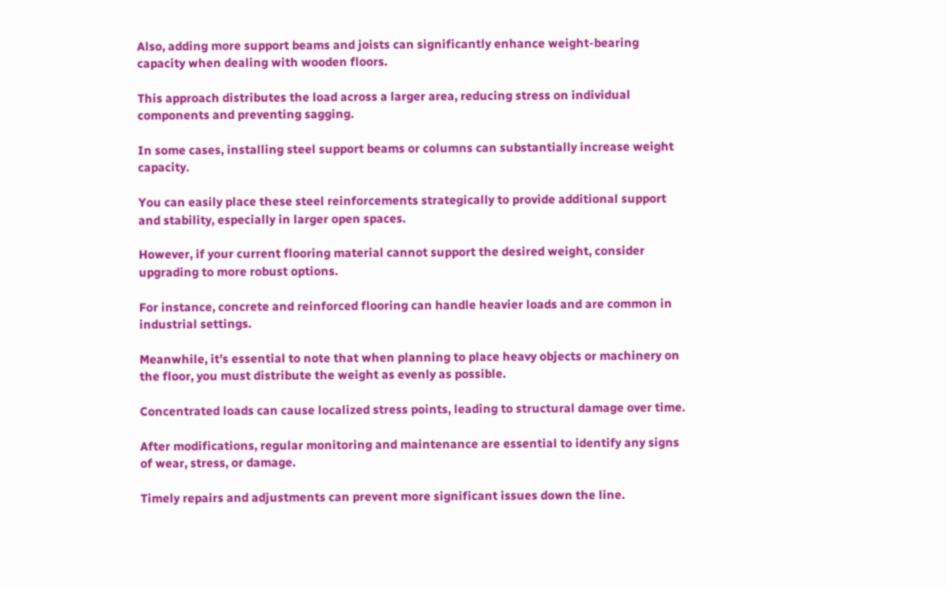Also, adding more support beams and joists can significantly enhance weight-bearing capacity when dealing with wooden floors.

This approach distributes the load across a larger area, reducing stress on individual components and preventing sagging.

In some cases, installing steel support beams or columns can substantially increase weight capacity.

You can easily place these steel reinforcements strategically to provide additional support and stability, especially in larger open spaces.

However, if your current flooring material cannot support the desired weight, consider upgrading to more robust options.

For instance, concrete and reinforced flooring can handle heavier loads and are common in industrial settings.

Meanwhile, it’s essential to note that when planning to place heavy objects or machinery on the floor, you must distribute the weight as evenly as possible.

Concentrated loads can cause localized stress points, leading to structural damage over time.

After modifications, regular monitoring and maintenance are essential to identify any signs of wear, stress, or damage.

Timely repairs and adjustments can prevent more significant issues down the line.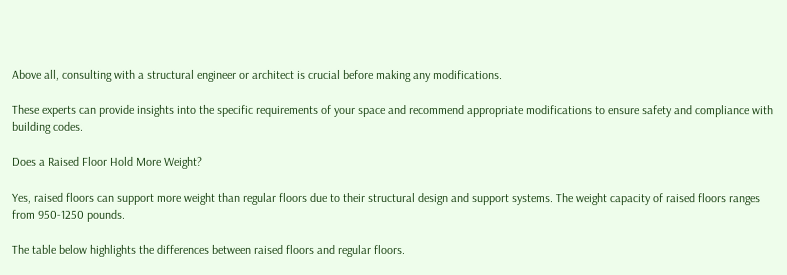Above all, consulting with a structural engineer or architect is crucial before making any modifications.

These experts can provide insights into the specific requirements of your space and recommend appropriate modifications to ensure safety and compliance with building codes.

Does a Raised Floor Hold More Weight?

Yes, raised floors can support more weight than regular floors due to their structural design and support systems. The weight capacity of raised floors ranges from 950-1250 pounds.

The table below highlights the differences between raised floors and regular floors.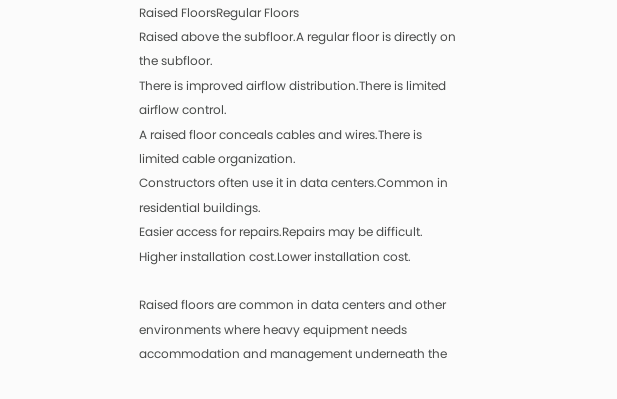Raised FloorsRegular Floors
Raised above the subfloor.A regular floor is directly on the subfloor.
There is improved airflow distribution.There is limited airflow control.
A raised floor conceals cables and wires.There is limited cable organization.
Constructors often use it in data centers.Common in residential buildings.
Easier access for repairs.Repairs may be difficult.
Higher installation cost.Lower installation cost.

Raised floors are common in data centers and other environments where heavy equipment needs accommodation and management underneath the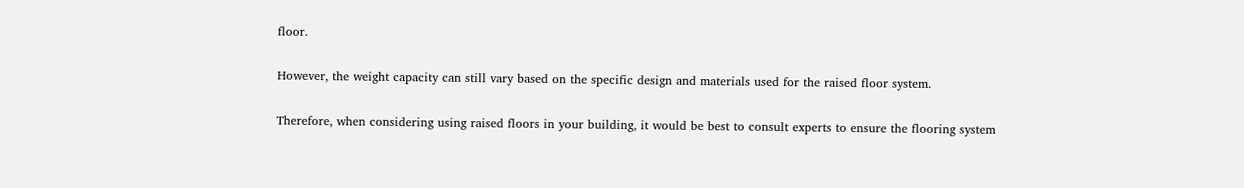floor.

However, the weight capacity can still vary based on the specific design and materials used for the raised floor system.

Therefore, when considering using raised floors in your building, it would be best to consult experts to ensure the flooring system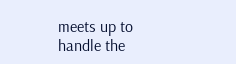meets up to handle the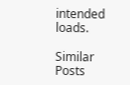intended loads.

Similar Posts